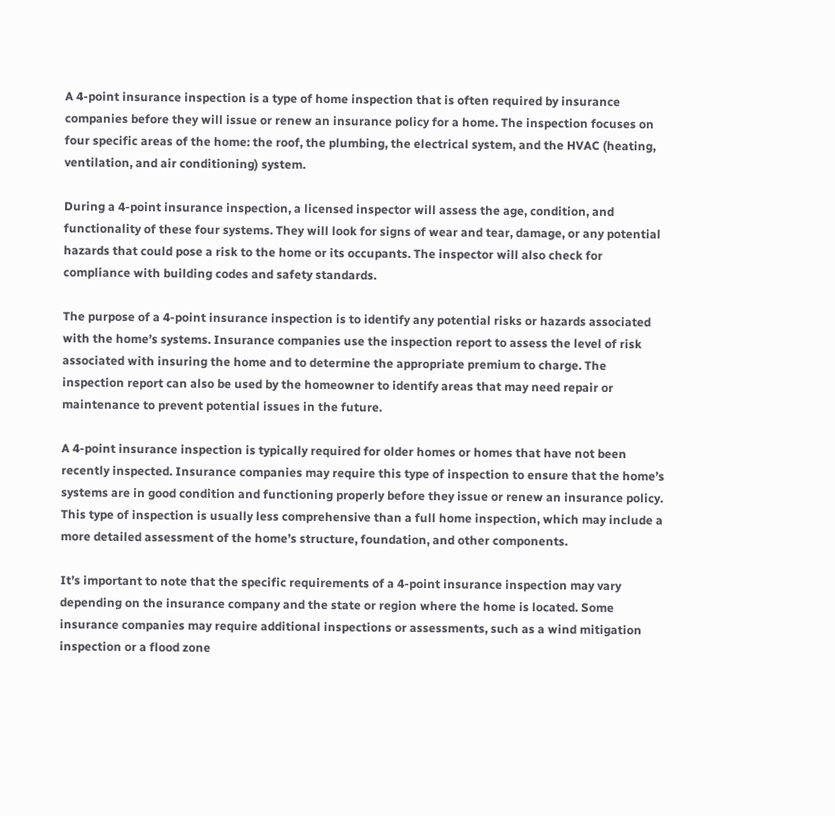A 4-point insurance inspection is a type of home inspection that is often required by insurance companies before they will issue or renew an insurance policy for a home. The inspection focuses on four specific areas of the home: the roof, the plumbing, the electrical system, and the HVAC (heating, ventilation, and air conditioning) system.

During a 4-point insurance inspection, a licensed inspector will assess the age, condition, and functionality of these four systems. They will look for signs of wear and tear, damage, or any potential hazards that could pose a risk to the home or its occupants. The inspector will also check for compliance with building codes and safety standards.

The purpose of a 4-point insurance inspection is to identify any potential risks or hazards associated with the home’s systems. Insurance companies use the inspection report to assess the level of risk associated with insuring the home and to determine the appropriate premium to charge. The inspection report can also be used by the homeowner to identify areas that may need repair or maintenance to prevent potential issues in the future.

A 4-point insurance inspection is typically required for older homes or homes that have not been recently inspected. Insurance companies may require this type of inspection to ensure that the home’s systems are in good condition and functioning properly before they issue or renew an insurance policy. This type of inspection is usually less comprehensive than a full home inspection, which may include a more detailed assessment of the home’s structure, foundation, and other components.

It’s important to note that the specific requirements of a 4-point insurance inspection may vary depending on the insurance company and the state or region where the home is located. Some insurance companies may require additional inspections or assessments, such as a wind mitigation inspection or a flood zone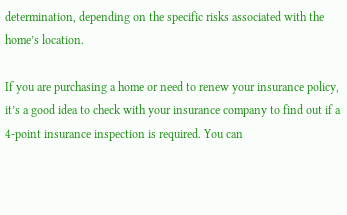determination, depending on the specific risks associated with the home’s location.

If you are purchasing a home or need to renew your insurance policy, it’s a good idea to check with your insurance company to find out if a 4-point insurance inspection is required. You can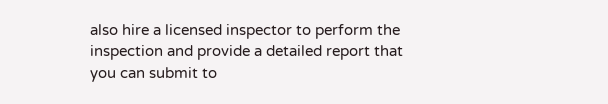also hire a licensed inspector to perform the inspection and provide a detailed report that you can submit to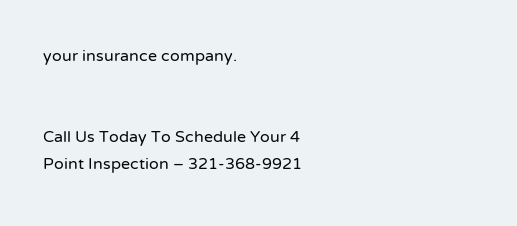your insurance company.


Call Us Today To Schedule Your 4 Point Inspection – 321-368-9921